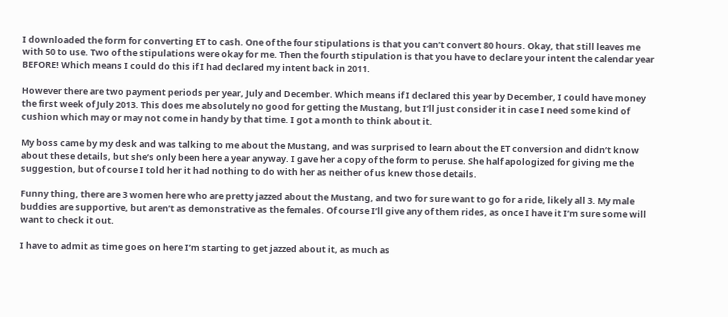I downloaded the form for converting ET to cash. One of the four stipulations is that you can’t convert 80 hours. Okay, that still leaves me with 50 to use. Two of the stipulations were okay for me. Then the fourth stipulation is that you have to declare your intent the calendar year BEFORE! Which means I could do this if I had declared my intent back in 2011.

However there are two payment periods per year, July and December. Which means if I declared this year by December, I could have money the first week of July 2013. This does me absolutely no good for getting the Mustang, but I’ll just consider it in case I need some kind of cushion which may or may not come in handy by that time. I got a month to think about it.

My boss came by my desk and was talking to me about the Mustang, and was surprised to learn about the ET conversion and didn’t know about these details, but she’s only been here a year anyway. I gave her a copy of the form to peruse. She half apologized for giving me the suggestion, but of course I told her it had nothing to do with her as neither of us knew those details.

Funny thing, there are 3 women here who are pretty jazzed about the Mustang, and two for sure want to go for a ride, likely all 3. My male buddies are supportive, but aren’t as demonstrative as the females. Of course I’ll give any of them rides, as once I have it I’m sure some will want to check it out.

I have to admit as time goes on here I’m starting to get jazzed about it, as much as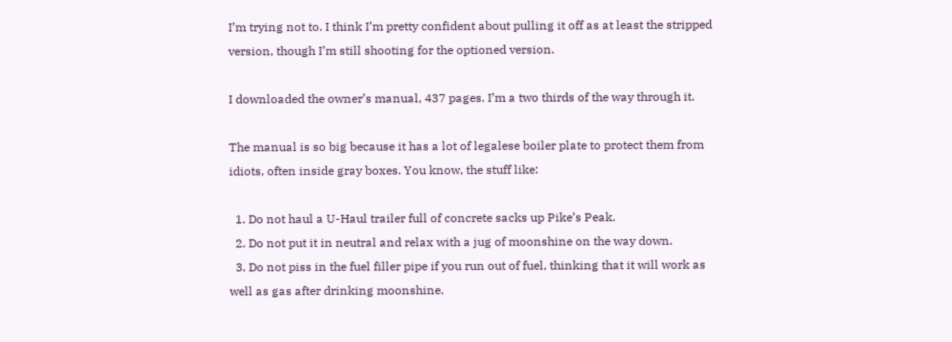I’m trying not to. I think I’m pretty confident about pulling it off as at least the stripped version, though I’m still shooting for the optioned version.

I downloaded the owner’s manual, 437 pages. I’m a two thirds of the way through it.

The manual is so big because it has a lot of legalese boiler plate to protect them from idiots, often inside gray boxes. You know, the stuff like:

  1. Do not haul a U-Haul trailer full of concrete sacks up Pike’s Peak.
  2. Do not put it in neutral and relax with a jug of moonshine on the way down.
  3. Do not piss in the fuel filler pipe if you run out of fuel, thinking that it will work as well as gas after drinking moonshine.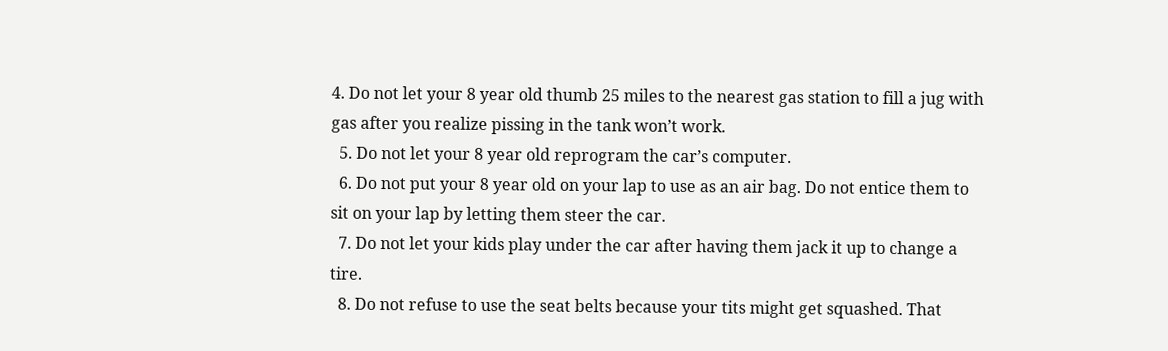4. Do not let your 8 year old thumb 25 miles to the nearest gas station to fill a jug with gas after you realize pissing in the tank won’t work.
  5. Do not let your 8 year old reprogram the car’s computer.
  6. Do not put your 8 year old on your lap to use as an air bag. Do not entice them to sit on your lap by letting them steer the car.
  7. Do not let your kids play under the car after having them jack it up to change a tire.
  8. Do not refuse to use the seat belts because your tits might get squashed. That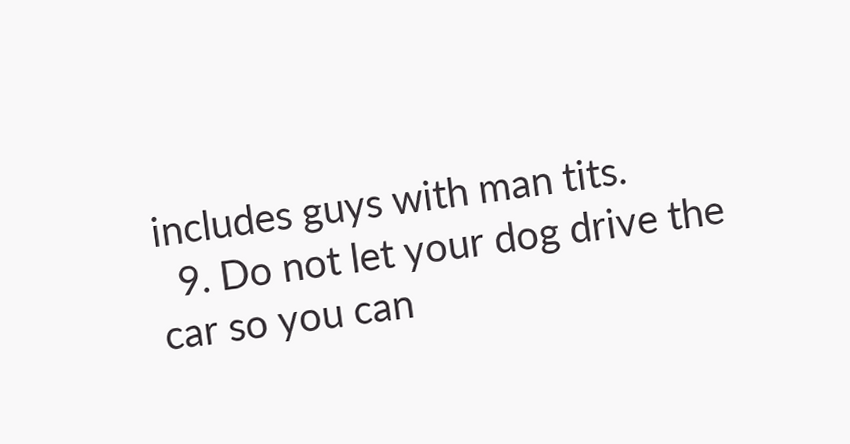includes guys with man tits.
  9. Do not let your dog drive the car so you can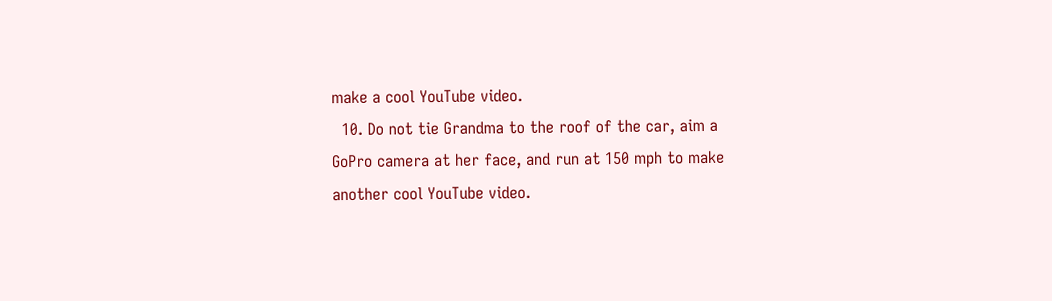make a cool YouTube video.
  10. Do not tie Grandma to the roof of the car, aim a GoPro camera at her face, and run at 150 mph to make another cool YouTube video.